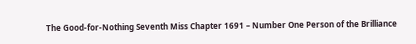The Good-for-Nothing Seventh Miss Chapter 1691 – Number One Person of the Brilliance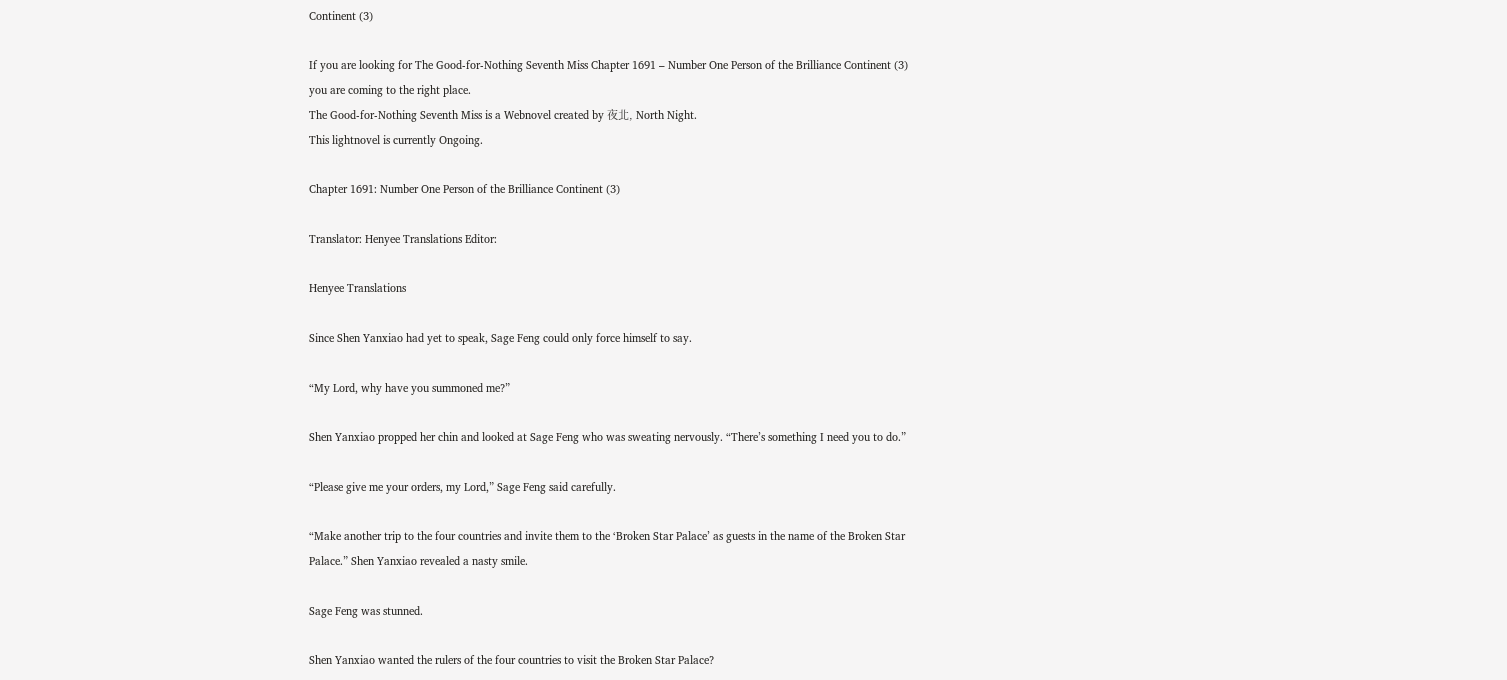Continent (3)

If you are looking for The Good-for-Nothing Seventh Miss Chapter 1691 – Number One Person of the Brilliance Continent (3) you are coming to the right place.
The Good-for-Nothing Seventh Miss is a Webnovel created by 夜北, North Night.
This lightnovel is currently Ongoing.

Chapter 1691: Number One Person of the Brilliance Continent (3)

Translator: Henyee Translations Editor:

Henyee Translations

Since Shen Yanxiao had yet to speak, Sage Feng could only force himself to say.

“My Lord, why have you summoned me?”

Shen Yanxiao propped her chin and looked at Sage Feng who was sweating nervously. “There’s something I need you to do.”

“Please give me your orders, my Lord,” Sage Feng said carefully.

“Make another trip to the four countries and invite them to the ‘Broken Star Palace’ as guests in the name of the Broken Star Palace.” Shen Yanxiao revealed a nasty smile.

Sage Feng was stunned.

Shen Yanxiao wanted the rulers of the four countries to visit the Broken Star Palace?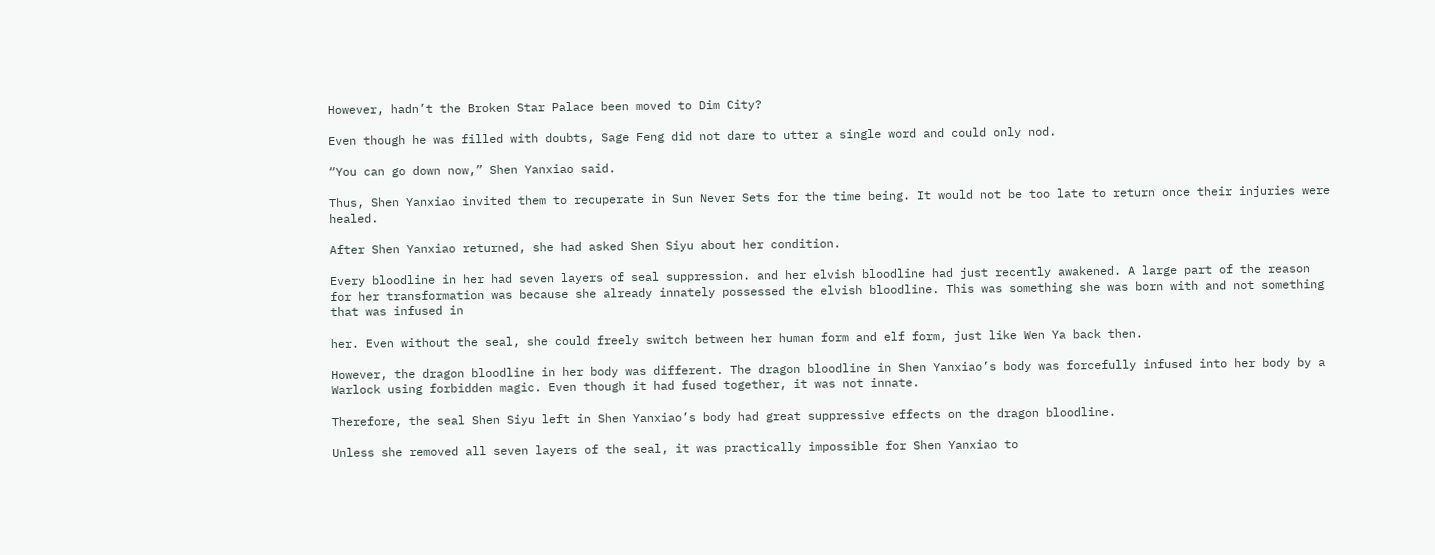However, hadn’t the Broken Star Palace been moved to Dim City?

Even though he was filled with doubts, Sage Feng did not dare to utter a single word and could only nod.

“You can go down now,” Shen Yanxiao said.

Thus, Shen Yanxiao invited them to recuperate in Sun Never Sets for the time being. It would not be too late to return once their injuries were healed.

After Shen Yanxiao returned, she had asked Shen Siyu about her condition.

Every bloodline in her had seven layers of seal suppression. and her elvish bloodline had just recently awakened. A large part of the reason for her transformation was because she already innately possessed the elvish bloodline. This was something she was born with and not something that was infused in

her. Even without the seal, she could freely switch between her human form and elf form, just like Wen Ya back then.

However, the dragon bloodline in her body was different. The dragon bloodline in Shen Yanxiao’s body was forcefully infused into her body by a Warlock using forbidden magic. Even though it had fused together, it was not innate.

Therefore, the seal Shen Siyu left in Shen Yanxiao’s body had great suppressive effects on the dragon bloodline.

Unless she removed all seven layers of the seal, it was practically impossible for Shen Yanxiao to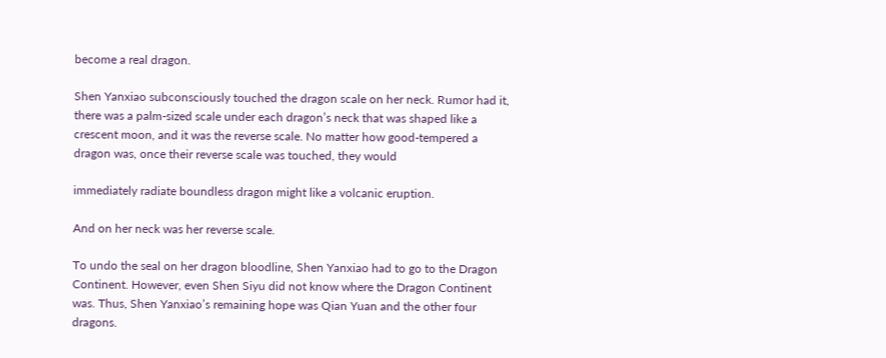become a real dragon.

Shen Yanxiao subconsciously touched the dragon scale on her neck. Rumor had it, there was a palm-sized scale under each dragon’s neck that was shaped like a crescent moon, and it was the reverse scale. No matter how good-tempered a dragon was, once their reverse scale was touched, they would

immediately radiate boundless dragon might like a volcanic eruption.

And on her neck was her reverse scale.

To undo the seal on her dragon bloodline, Shen Yanxiao had to go to the Dragon Continent. However, even Shen Siyu did not know where the Dragon Continent was. Thus, Shen Yanxiao’s remaining hope was Qian Yuan and the other four dragons.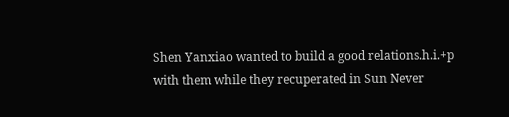Shen Yanxiao wanted to build a good relations.h.i.+p with them while they recuperated in Sun Never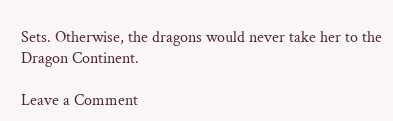Sets. Otherwise, the dragons would never take her to the Dragon Continent.

Leave a Comment